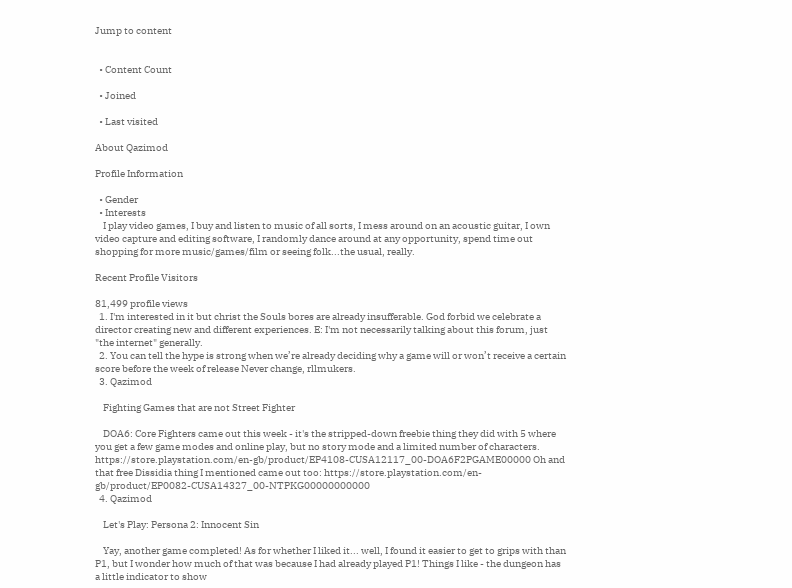Jump to content


  • Content Count

  • Joined

  • Last visited

About Qazimod

Profile Information

  • Gender
  • Interests
    I play video games, I buy and listen to music of all sorts, I mess around on an acoustic guitar, I own video capture and editing software, I randomly dance around at any opportunity, spend time out shopping for more music/games/film or seeing folk...the usual, really.

Recent Profile Visitors

81,499 profile views
  1. I'm interested in it but christ the Souls bores are already insufferable. God forbid we celebrate a director creating new and different experiences. E: I'm not necessarily talking about this forum, just "the internet" generally.
  2. You can tell the hype is strong when we’re already deciding why a game will or won’t receive a certain score before the week of release Never change, rllmukers.
  3. Qazimod

    Fighting Games that are not Street Fighter

    DOA6: Core Fighters came out this week - it's the stripped-down freebie thing they did with 5 where you get a few game modes and online play, but no story mode and a limited number of characters. https://store.playstation.com/en-gb/product/EP4108-CUSA12117_00-DOA6F2PGAME00000 Oh and that free Dissidia thing I mentioned came out too: https://store.playstation.com/en-gb/product/EP0082-CUSA14327_00-NTPKG00000000000
  4. Qazimod

    Let's Play: Persona 2: Innocent Sin

    Yay, another game completed! As for whether I liked it... well, I found it easier to get to grips with than P1, but I wonder how much of that was because I had already played P1! Things I like - the dungeon has a little indicator to show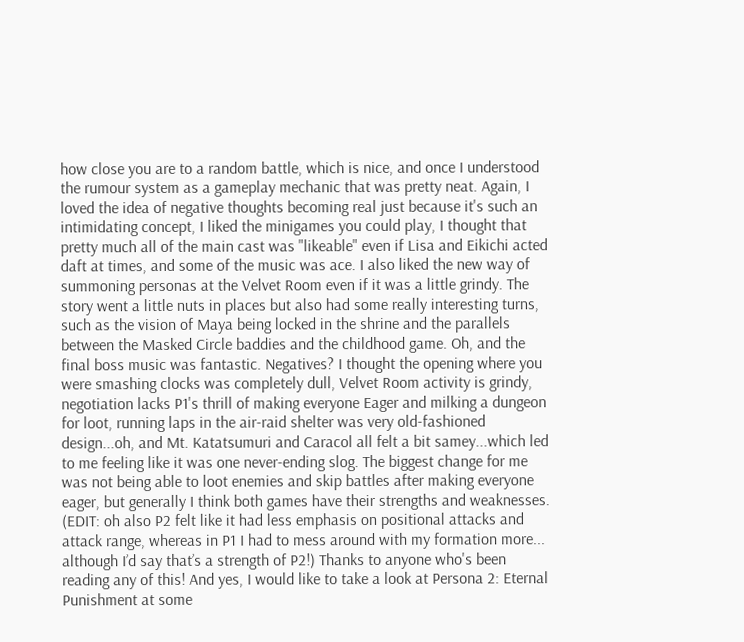how close you are to a random battle, which is nice, and once I understood the rumour system as a gameplay mechanic that was pretty neat. Again, I loved the idea of negative thoughts becoming real just because it's such an intimidating concept, I liked the minigames you could play, I thought that pretty much all of the main cast was "likeable" even if Lisa and Eikichi acted daft at times, and some of the music was ace. I also liked the new way of summoning personas at the Velvet Room even if it was a little grindy. The story went a little nuts in places but also had some really interesting turns, such as the vision of Maya being locked in the shrine and the parallels between the Masked Circle baddies and the childhood game. Oh, and the final boss music was fantastic. Negatives? I thought the opening where you were smashing clocks was completely dull, Velvet Room activity is grindy, negotiation lacks P1's thrill of making everyone Eager and milking a dungeon for loot, running laps in the air-raid shelter was very old-fashioned design...oh, and Mt. Katatsumuri and Caracol all felt a bit samey...which led to me feeling like it was one never-ending slog. The biggest change for me was not being able to loot enemies and skip battles after making everyone eager, but generally I think both games have their strengths and weaknesses. (EDIT: oh also P2 felt like it had less emphasis on positional attacks and attack range, whereas in P1 I had to mess around with my formation more... although I’d say that’s a strength of P2!) Thanks to anyone who's been reading any of this! And yes, I would like to take a look at Persona 2: Eternal Punishment at some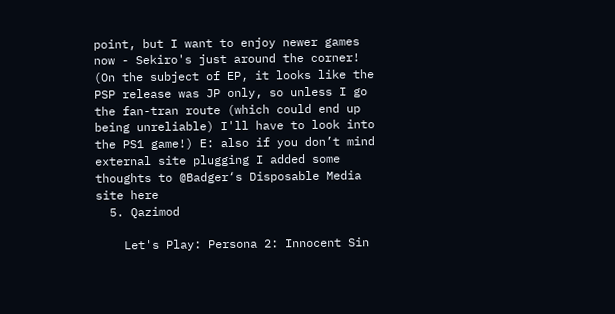point, but I want to enjoy newer games now - Sekiro's just around the corner! (On the subject of EP, it looks like the PSP release was JP only, so unless I go the fan-tran route (which could end up being unreliable) I'll have to look into the PS1 game!) E: also if you don’t mind external site plugging I added some thoughts to @Badger‘s Disposable Media site here
  5. Qazimod

    Let's Play: Persona 2: Innocent Sin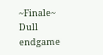~Finale~ Dull endgame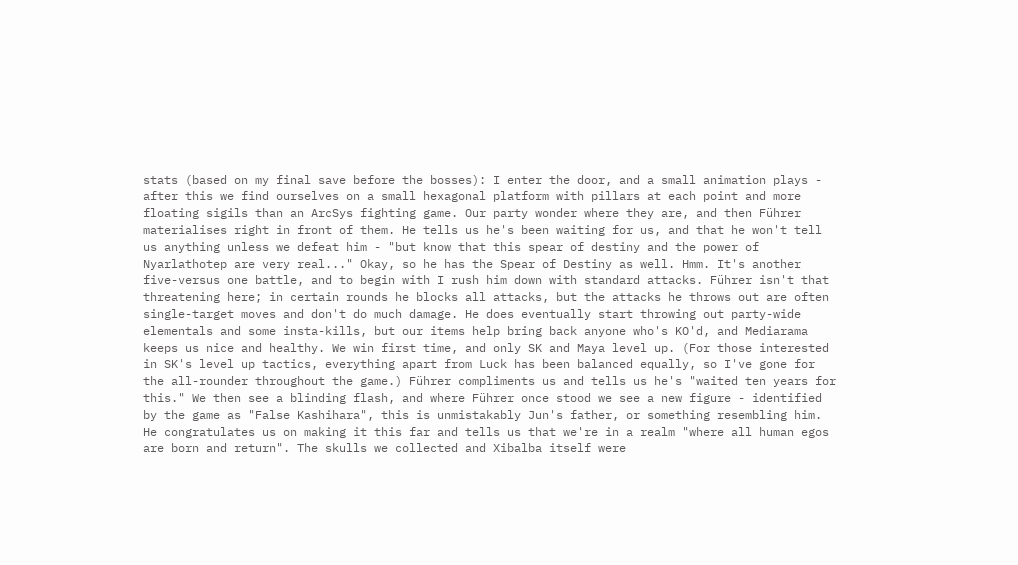stats (based on my final save before the bosses): I enter the door, and a small animation plays - after this we find ourselves on a small hexagonal platform with pillars at each point and more floating sigils than an ArcSys fighting game. Our party wonder where they are, and then Führer materialises right in front of them. He tells us he's been waiting for us, and that he won't tell us anything unless we defeat him - "but know that this spear of destiny and the power of Nyarlathotep are very real..." Okay, so he has the Spear of Destiny as well. Hmm. It's another five-versus one battle, and to begin with I rush him down with standard attacks. Führer isn't that threatening here; in certain rounds he blocks all attacks, but the attacks he throws out are often single-target moves and don't do much damage. He does eventually start throwing out party-wide elementals and some insta-kills, but our items help bring back anyone who's KO'd, and Mediarama keeps us nice and healthy. We win first time, and only SK and Maya level up. (For those interested in SK's level up tactics, everything apart from Luck has been balanced equally, so I've gone for the all-rounder throughout the game.) Führer compliments us and tells us he's "waited ten years for this." We then see a blinding flash, and where Führer once stood we see a new figure - identified by the game as "False Kashihara", this is unmistakably Jun's father, or something resembling him. He congratulates us on making it this far and tells us that we're in a realm "where all human egos are born and return". The skulls we collected and Xibalba itself were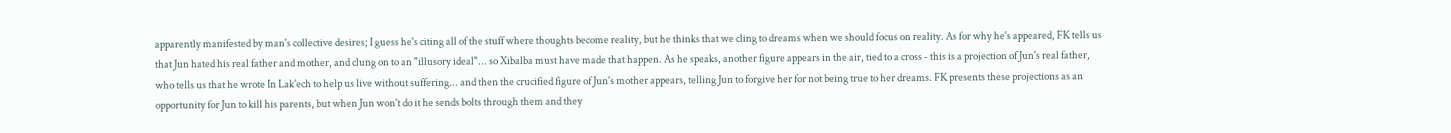apparently manifested by man's collective desires; I guess he's citing all of the stuff where thoughts become reality, but he thinks that we cling to dreams when we should focus on reality. As for why he's appeared, FK tells us that Jun hated his real father and mother, and clung on to an "illusory ideal"... so Xibalba must have made that happen. As he speaks, another figure appears in the air, tied to a cross - this is a projection of Jun's real father, who tells us that he wrote In Lak'ech to help us live without suffering... and then the crucified figure of Jun's mother appears, telling Jun to forgive her for not being true to her dreams. FK presents these projections as an opportunity for Jun to kill his parents, but when Jun won't do it he sends bolts through them and they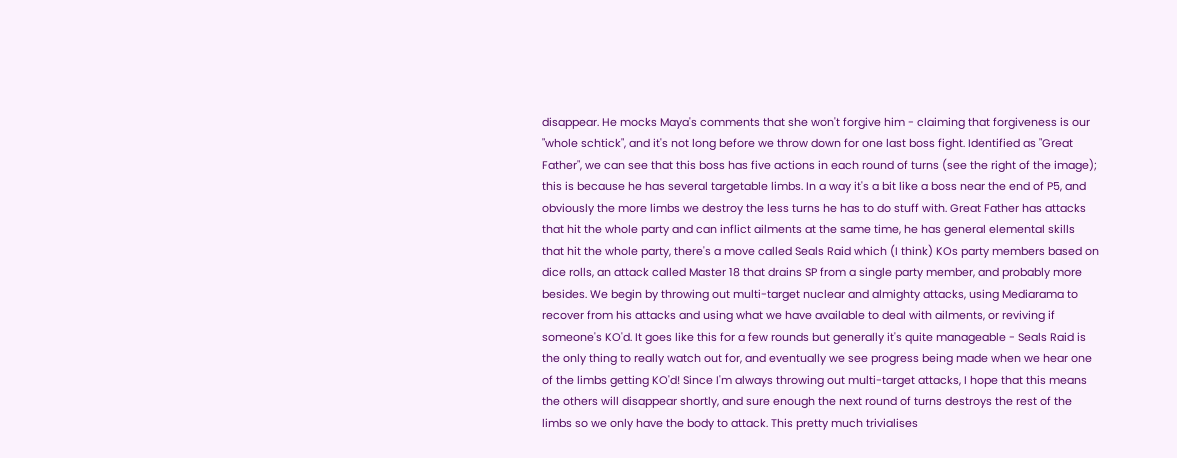disappear. He mocks Maya's comments that she won't forgive him - claiming that forgiveness is our "whole schtick", and it's not long before we throw down for one last boss fight. Identified as "Great Father", we can see that this boss has five actions in each round of turns (see the right of the image); this is because he has several targetable limbs. In a way it's a bit like a boss near the end of P5, and obviously the more limbs we destroy the less turns he has to do stuff with. Great Father has attacks that hit the whole party and can inflict ailments at the same time, he has general elemental skills that hit the whole party, there's a move called Seals Raid which (I think) KOs party members based on dice rolls, an attack called Master 18 that drains SP from a single party member, and probably more besides. We begin by throwing out multi-target nuclear and almighty attacks, using Mediarama to recover from his attacks and using what we have available to deal with ailments, or reviving if someone's KO'd. It goes like this for a few rounds but generally it's quite manageable - Seals Raid is the only thing to really watch out for, and eventually we see progress being made when we hear one of the limbs getting KO'd! Since I'm always throwing out multi-target attacks, I hope that this means the others will disappear shortly, and sure enough the next round of turns destroys the rest of the limbs so we only have the body to attack. This pretty much trivialises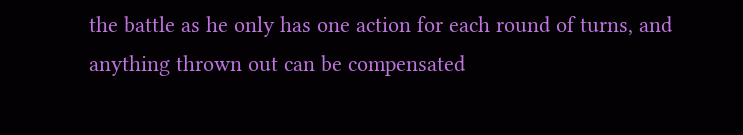the battle as he only has one action for each round of turns, and anything thrown out can be compensated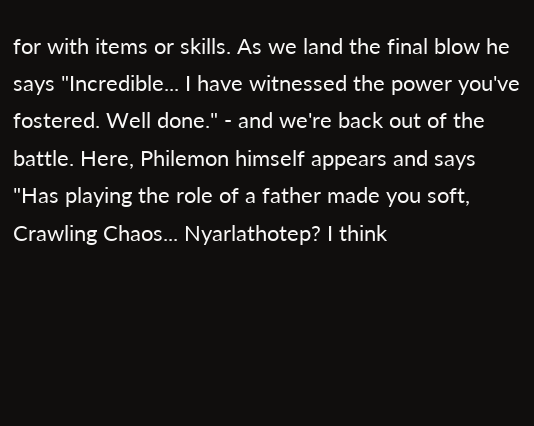for with items or skills. As we land the final blow he says "Incredible... I have witnessed the power you've fostered. Well done." - and we're back out of the battle. Here, Philemon himself appears and says "Has playing the role of a father made you soft, Crawling Chaos... Nyarlathotep? I think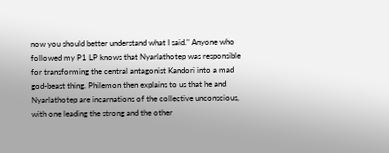now you should better understand what I said." Anyone who followed my P1 LP knows that Nyarlathotep was responsible for transforming the central antagonist Kandori into a mad god-beast thing. Philemon then explains to us that he and Nyarlathotep are incarnations of the collective unconscious, with one leading the strong and the other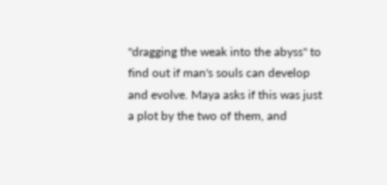"dragging the weak into the abyss" to find out if man's souls can develop and evolve. Maya asks if this was just a plot by the two of them, and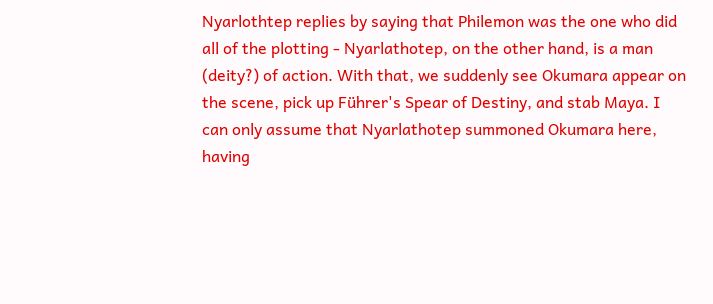Nyarlothtep replies by saying that Philemon was the one who did all of the plotting - Nyarlathotep, on the other hand, is a man (deity?) of action. With that, we suddenly see Okumara appear on the scene, pick up Führer's Spear of Destiny, and stab Maya. I can only assume that Nyarlathotep summoned Okumara here, having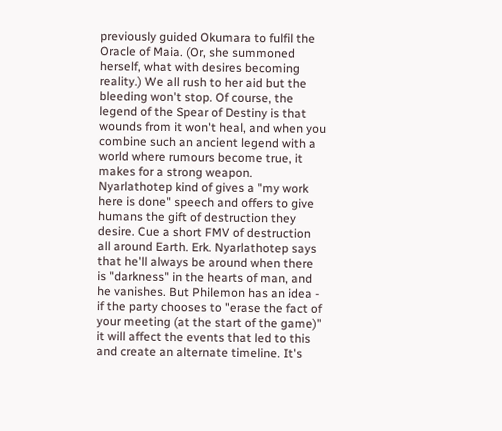previously guided Okumara to fulfil the Oracle of Maia. (Or, she summoned herself, what with desires becoming reality.) We all rush to her aid but the bleeding won't stop. Of course, the legend of the Spear of Destiny is that wounds from it won't heal, and when you combine such an ancient legend with a world where rumours become true, it makes for a strong weapon. Nyarlathotep kind of gives a "my work here is done" speech and offers to give humans the gift of destruction they desire. Cue a short FMV of destruction all around Earth. Erk. Nyarlathotep says that he'll always be around when there is "darkness" in the hearts of man, and he vanishes. But Philemon has an idea - if the party chooses to "erase the fact of your meeting (at the start of the game)" it will affect the events that led to this and create an alternate timeline. It's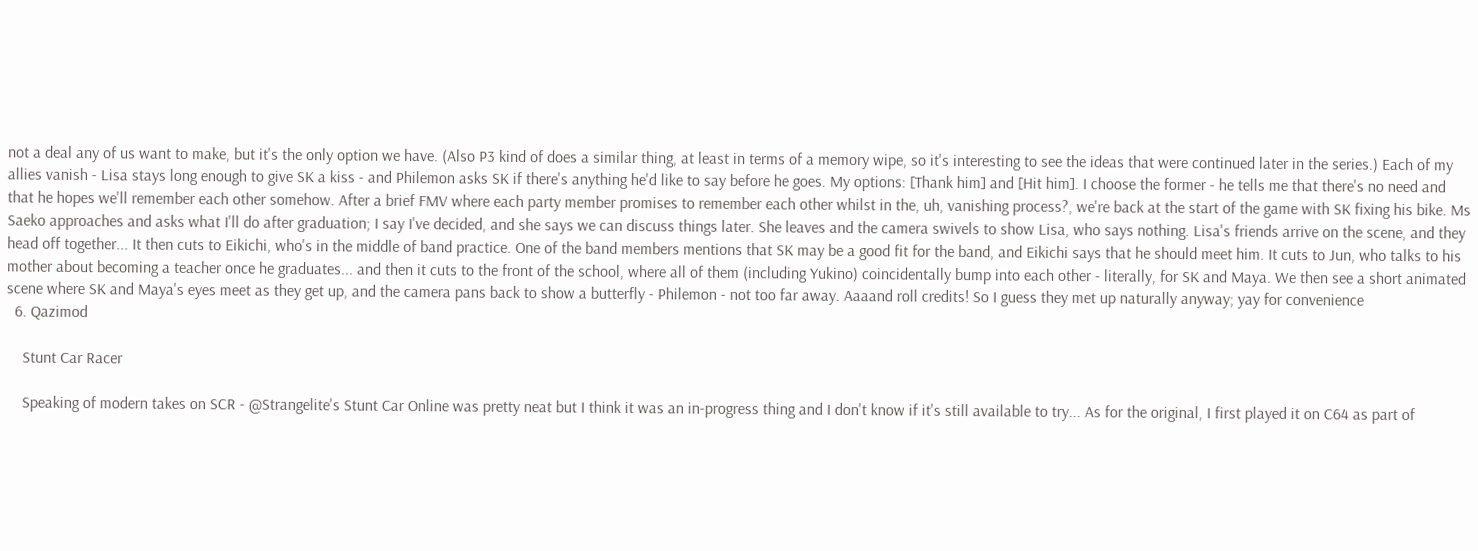not a deal any of us want to make, but it's the only option we have. (Also P3 kind of does a similar thing, at least in terms of a memory wipe, so it's interesting to see the ideas that were continued later in the series.) Each of my allies vanish - Lisa stays long enough to give SK a kiss - and Philemon asks SK if there's anything he'd like to say before he goes. My options: [Thank him] and [Hit him]. I choose the former - he tells me that there's no need and that he hopes we'll remember each other somehow. After a brief FMV where each party member promises to remember each other whilst in the, uh, vanishing process?, we're back at the start of the game with SK fixing his bike. Ms Saeko approaches and asks what I'll do after graduation; I say I've decided, and she says we can discuss things later. She leaves and the camera swivels to show Lisa, who says nothing. Lisa's friends arrive on the scene, and they head off together... It then cuts to Eikichi, who's in the middle of band practice. One of the band members mentions that SK may be a good fit for the band, and Eikichi says that he should meet him. It cuts to Jun, who talks to his mother about becoming a teacher once he graduates... and then it cuts to the front of the school, where all of them (including Yukino) coincidentally bump into each other - literally, for SK and Maya. We then see a short animated scene where SK and Maya's eyes meet as they get up, and the camera pans back to show a butterfly - Philemon - not too far away. Aaaand roll credits! So I guess they met up naturally anyway; yay for convenience
  6. Qazimod

    Stunt Car Racer

    Speaking of modern takes on SCR - @Strangelite's Stunt Car Online was pretty neat but I think it was an in-progress thing and I don't know if it's still available to try... As for the original, I first played it on C64 as part of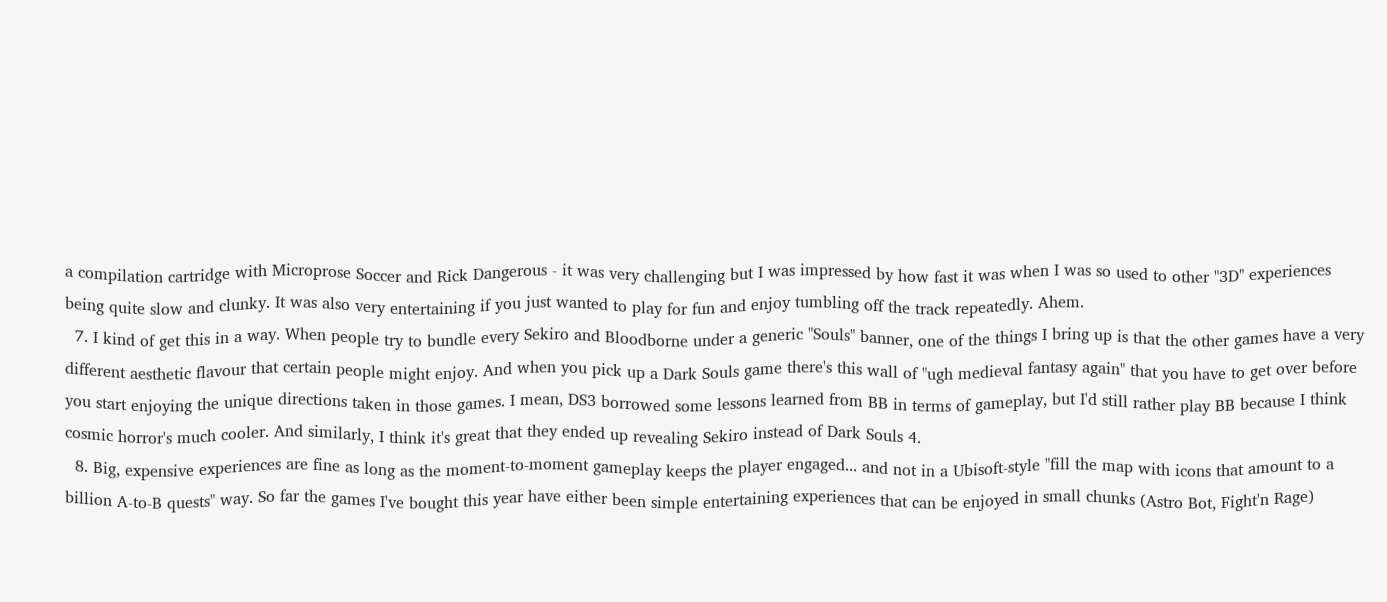a compilation cartridge with Microprose Soccer and Rick Dangerous - it was very challenging but I was impressed by how fast it was when I was so used to other "3D" experiences being quite slow and clunky. It was also very entertaining if you just wanted to play for fun and enjoy tumbling off the track repeatedly. Ahem.
  7. I kind of get this in a way. When people try to bundle every Sekiro and Bloodborne under a generic "Souls" banner, one of the things I bring up is that the other games have a very different aesthetic flavour that certain people might enjoy. And when you pick up a Dark Souls game there's this wall of "ugh medieval fantasy again" that you have to get over before you start enjoying the unique directions taken in those games. I mean, DS3 borrowed some lessons learned from BB in terms of gameplay, but I'd still rather play BB because I think cosmic horror's much cooler. And similarly, I think it's great that they ended up revealing Sekiro instead of Dark Souls 4.
  8. Big, expensive experiences are fine as long as the moment-to-moment gameplay keeps the player engaged... and not in a Ubisoft-style "fill the map with icons that amount to a billion A-to-B quests" way. So far the games I've bought this year have either been simple entertaining experiences that can be enjoyed in small chunks (Astro Bot, Fight'n Rage)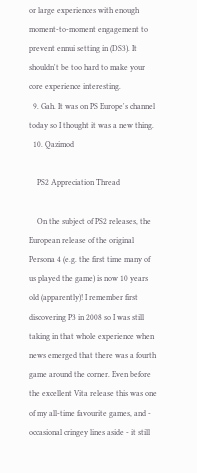or large experiences with enough moment-to-moment engagement to prevent ennui setting in (DS3). It shouldn't be too hard to make your core experience interesting.
  9. Gah. It was on PS Europe's channel today so I thought it was a new thing.
  10. Qazimod

    PS2 Appreciation Thread

    On the subject of PS2 releases, the European release of the original Persona 4 (e.g. the first time many of us played the game) is now 10 years old (apparently)! I remember first discovering P3 in 2008 so I was still taking in that whole experience when news emerged that there was a fourth game around the corner. Even before the excellent Vita release this was one of my all-time favourite games, and - occasional cringey lines aside - it still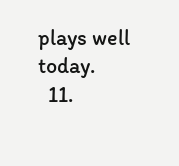plays well today.
  11.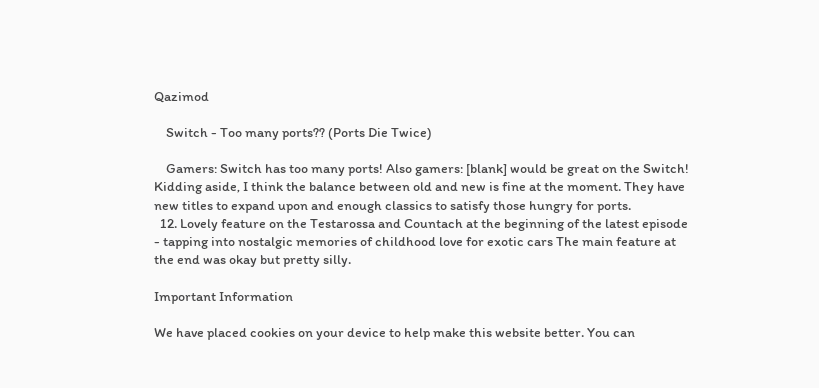Qazimod

    Switch - Too many ports?? (Ports Die Twice)

    Gamers: Switch has too many ports! Also gamers: [blank] would be great on the Switch! Kidding aside, I think the balance between old and new is fine at the moment. They have new titles to expand upon and enough classics to satisfy those hungry for ports.
  12. Lovely feature on the Testarossa and Countach at the beginning of the latest episode - tapping into nostalgic memories of childhood love for exotic cars The main feature at the end was okay but pretty silly.

Important Information

We have placed cookies on your device to help make this website better. You can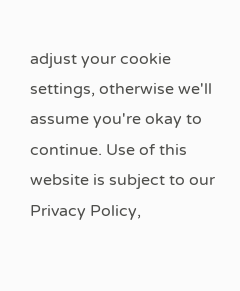adjust your cookie settings, otherwise we'll assume you're okay to continue. Use of this website is subject to our Privacy Policy,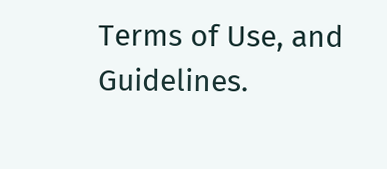Terms of Use, and Guidelines.